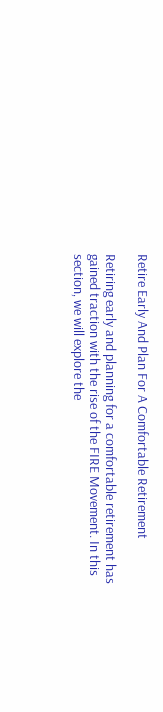Retire Early And Plan For A Comfortable Retirement

Retiring early and planning for a comfortable retirement has gained traction with the rise of the FIRE Movement. In this section, we will explore the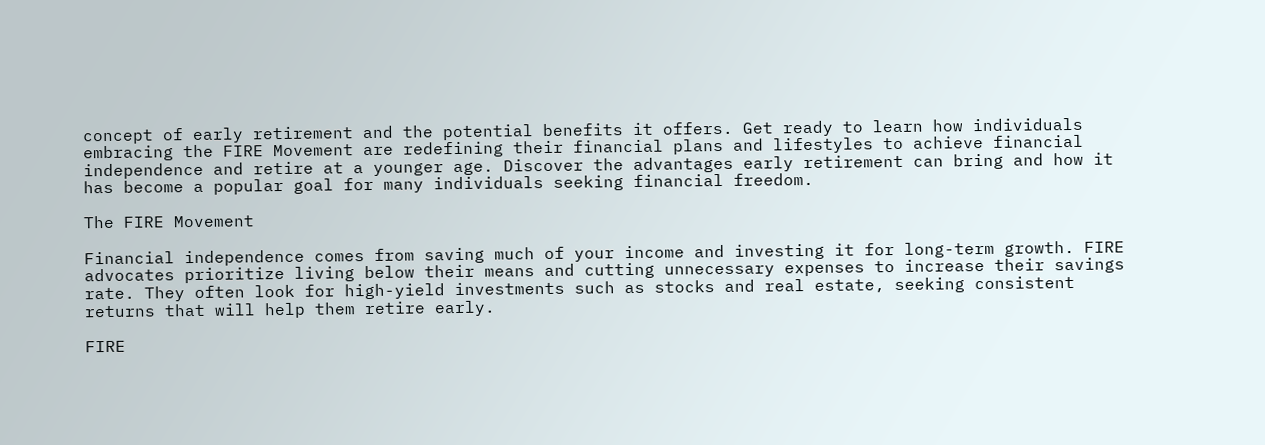concept of early retirement and the potential benefits it offers. Get ready to learn how individuals embracing the FIRE Movement are redefining their financial plans and lifestyles to achieve financial independence and retire at a younger age. Discover the advantages early retirement can bring and how it has become a popular goal for many individuals seeking financial freedom.

The FIRE Movement

Financial independence comes from saving much of your income and investing it for long-term growth. FIRE advocates prioritize living below their means and cutting unnecessary expenses to increase their savings rate. They often look for high-yield investments such as stocks and real estate, seeking consistent returns that will help them retire early.

FIRE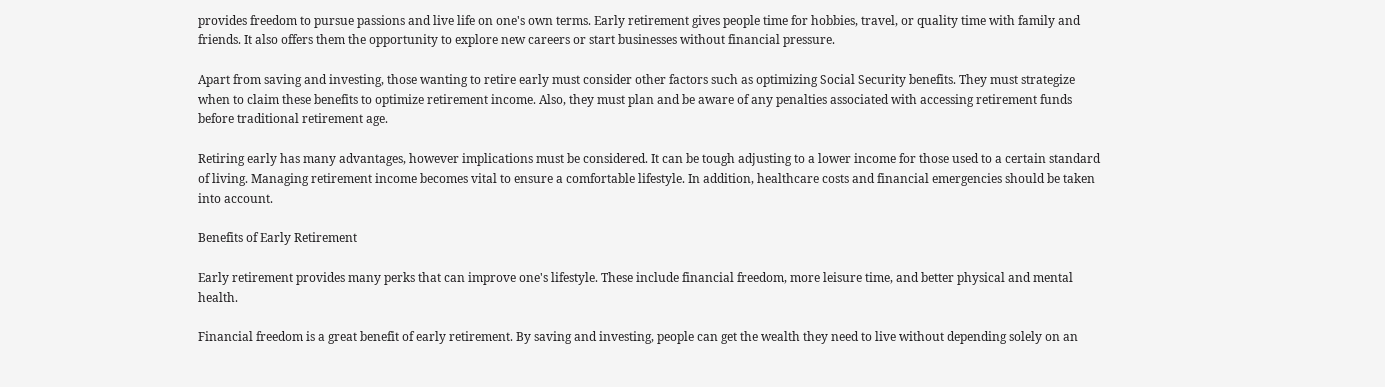provides freedom to pursue passions and live life on one's own terms. Early retirement gives people time for hobbies, travel, or quality time with family and friends. It also offers them the opportunity to explore new careers or start businesses without financial pressure.

Apart from saving and investing, those wanting to retire early must consider other factors such as optimizing Social Security benefits. They must strategize when to claim these benefits to optimize retirement income. Also, they must plan and be aware of any penalties associated with accessing retirement funds before traditional retirement age.

Retiring early has many advantages, however implications must be considered. It can be tough adjusting to a lower income for those used to a certain standard of living. Managing retirement income becomes vital to ensure a comfortable lifestyle. In addition, healthcare costs and financial emergencies should be taken into account.

Benefits of Early Retirement

Early retirement provides many perks that can improve one's lifestyle. These include financial freedom, more leisure time, and better physical and mental health.

Financial freedom is a great benefit of early retirement. By saving and investing, people can get the wealth they need to live without depending solely on an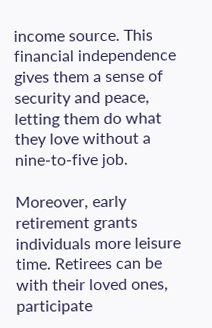income source. This financial independence gives them a sense of security and peace, letting them do what they love without a nine-to-five job.

Moreover, early retirement grants individuals more leisure time. Retirees can be with their loved ones, participate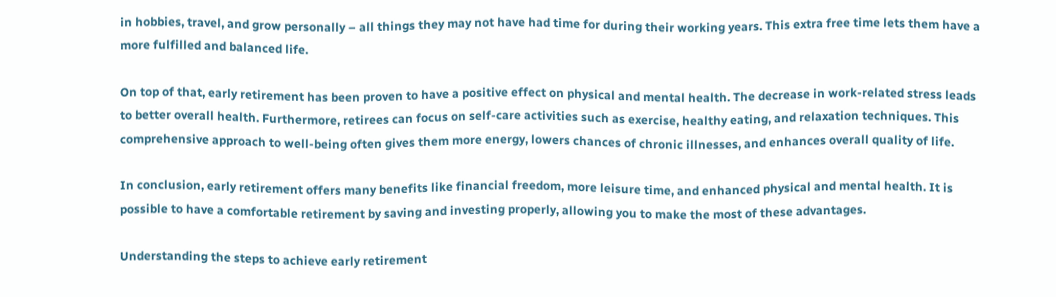in hobbies, travel, and grow personally – all things they may not have had time for during their working years. This extra free time lets them have a more fulfilled and balanced life.

On top of that, early retirement has been proven to have a positive effect on physical and mental health. The decrease in work-related stress leads to better overall health. Furthermore, retirees can focus on self-care activities such as exercise, healthy eating, and relaxation techniques. This comprehensive approach to well-being often gives them more energy, lowers chances of chronic illnesses, and enhances overall quality of life.

In conclusion, early retirement offers many benefits like financial freedom, more leisure time, and enhanced physical and mental health. It is possible to have a comfortable retirement by saving and investing properly, allowing you to make the most of these advantages.

Understanding the steps to achieve early retirement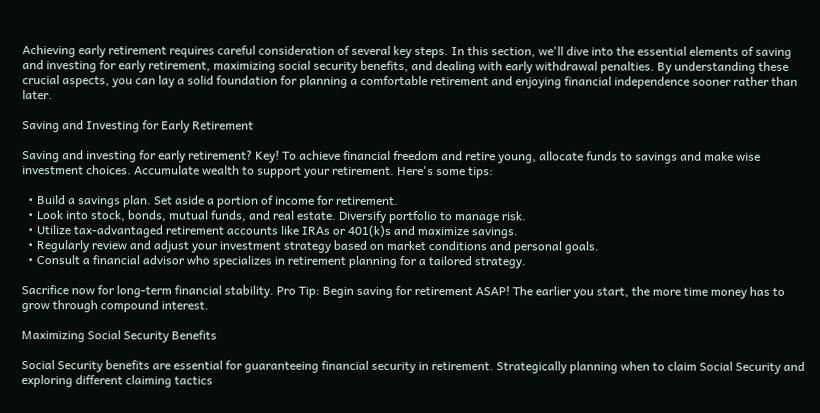Achieving early retirement requires careful consideration of several key steps. In this section, we'll dive into the essential elements of saving and investing for early retirement, maximizing social security benefits, and dealing with early withdrawal penalties. By understanding these crucial aspects, you can lay a solid foundation for planning a comfortable retirement and enjoying financial independence sooner rather than later.

Saving and Investing for Early Retirement

Saving and investing for early retirement? Key! To achieve financial freedom and retire young, allocate funds to savings and make wise investment choices. Accumulate wealth to support your retirement. Here's some tips:

  • Build a savings plan. Set aside a portion of income for retirement.
  • Look into stock, bonds, mutual funds, and real estate. Diversify portfolio to manage risk.
  • Utilize tax-advantaged retirement accounts like IRAs or 401(k)s and maximize savings.
  • Regularly review and adjust your investment strategy based on market conditions and personal goals.
  • Consult a financial advisor who specializes in retirement planning for a tailored strategy.

Sacrifice now for long-term financial stability. Pro Tip: Begin saving for retirement ASAP! The earlier you start, the more time money has to grow through compound interest.

Maximizing Social Security Benefits

Social Security benefits are essential for guaranteeing financial security in retirement. Strategically planning when to claim Social Security and exploring different claiming tactics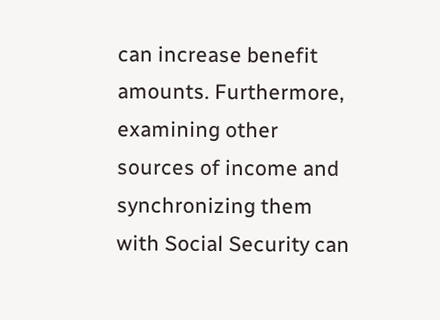can increase benefit amounts. Furthermore, examining other sources of income and synchronizing them with Social Security can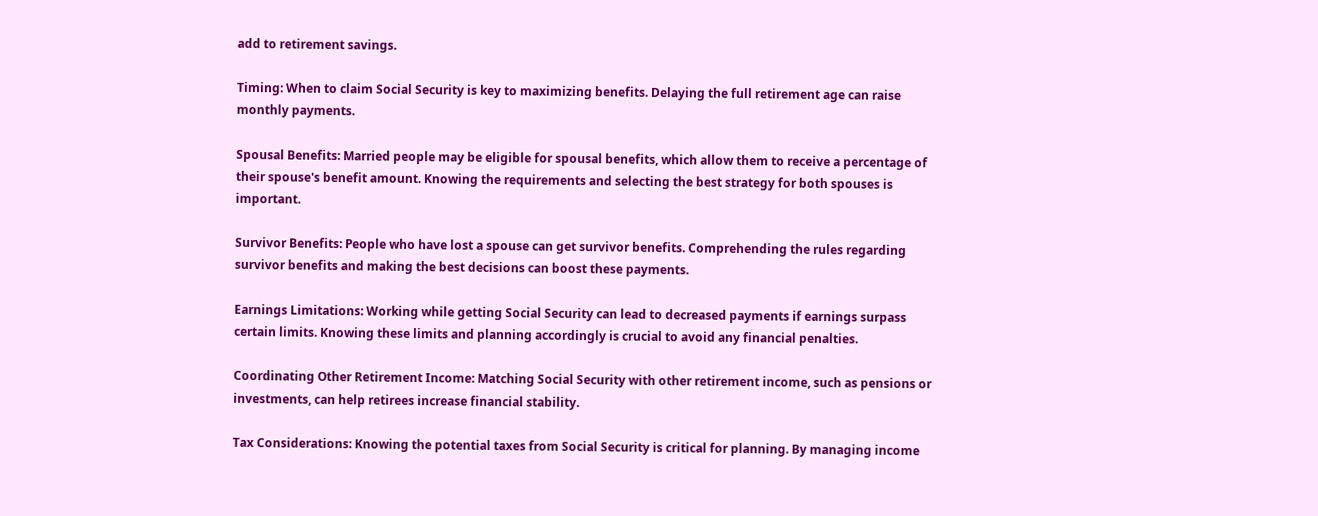add to retirement savings.

Timing: When to claim Social Security is key to maximizing benefits. Delaying the full retirement age can raise monthly payments.

Spousal Benefits: Married people may be eligible for spousal benefits, which allow them to receive a percentage of their spouse's benefit amount. Knowing the requirements and selecting the best strategy for both spouses is important.

Survivor Benefits: People who have lost a spouse can get survivor benefits. Comprehending the rules regarding survivor benefits and making the best decisions can boost these payments.

Earnings Limitations: Working while getting Social Security can lead to decreased payments if earnings surpass certain limits. Knowing these limits and planning accordingly is crucial to avoid any financial penalties.

Coordinating Other Retirement Income: Matching Social Security with other retirement income, such as pensions or investments, can help retirees increase financial stability.

Tax Considerations: Knowing the potential taxes from Social Security is critical for planning. By managing income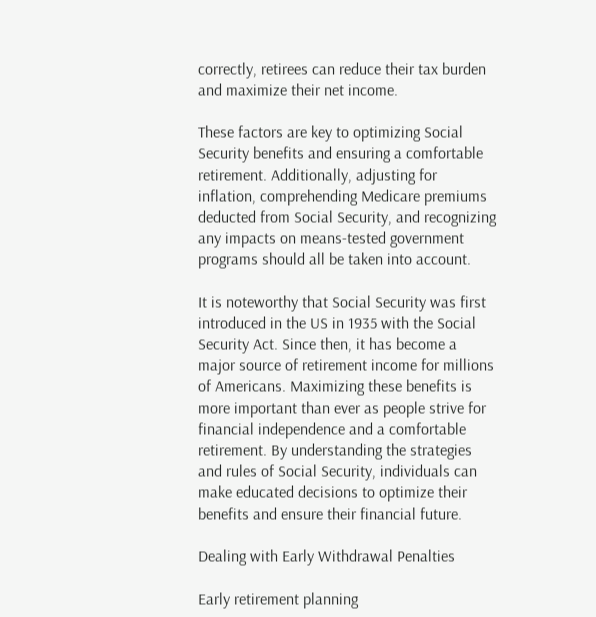correctly, retirees can reduce their tax burden and maximize their net income.

These factors are key to optimizing Social Security benefits and ensuring a comfortable retirement. Additionally, adjusting for inflation, comprehending Medicare premiums deducted from Social Security, and recognizing any impacts on means-tested government programs should all be taken into account.

It is noteworthy that Social Security was first introduced in the US in 1935 with the Social Security Act. Since then, it has become a major source of retirement income for millions of Americans. Maximizing these benefits is more important than ever as people strive for financial independence and a comfortable retirement. By understanding the strategies and rules of Social Security, individuals can make educated decisions to optimize their benefits and ensure their financial future.

Dealing with Early Withdrawal Penalties

Early retirement planning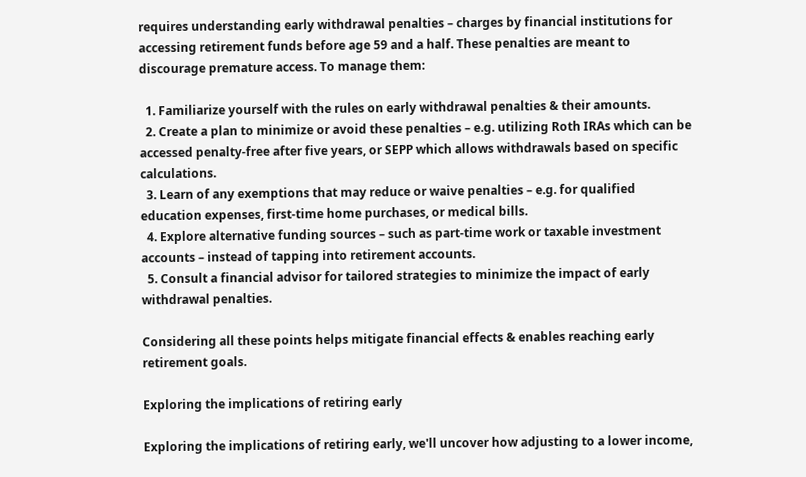requires understanding early withdrawal penalties – charges by financial institutions for accessing retirement funds before age 59 and a half. These penalties are meant to discourage premature access. To manage them:

  1. Familiarize yourself with the rules on early withdrawal penalties & their amounts.
  2. Create a plan to minimize or avoid these penalties – e.g. utilizing Roth IRAs which can be accessed penalty-free after five years, or SEPP which allows withdrawals based on specific calculations.
  3. Learn of any exemptions that may reduce or waive penalties – e.g. for qualified education expenses, first-time home purchases, or medical bills.
  4. Explore alternative funding sources – such as part-time work or taxable investment accounts – instead of tapping into retirement accounts.
  5. Consult a financial advisor for tailored strategies to minimize the impact of early withdrawal penalties.

Considering all these points helps mitigate financial effects & enables reaching early retirement goals.

Exploring the implications of retiring early

Exploring the implications of retiring early, we'll uncover how adjusting to a lower income,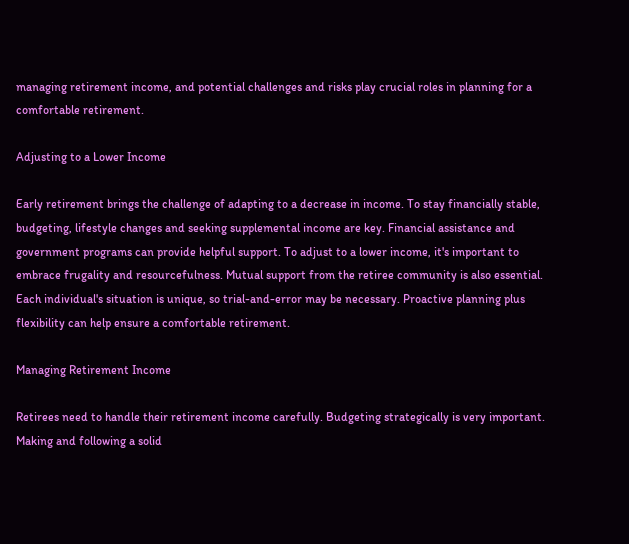managing retirement income, and potential challenges and risks play crucial roles in planning for a comfortable retirement.

Adjusting to a Lower Income

Early retirement brings the challenge of adapting to a decrease in income. To stay financially stable, budgeting, lifestyle changes and seeking supplemental income are key. Financial assistance and government programs can provide helpful support. To adjust to a lower income, it's important to embrace frugality and resourcefulness. Mutual support from the retiree community is also essential. Each individual's situation is unique, so trial-and-error may be necessary. Proactive planning plus flexibility can help ensure a comfortable retirement.

Managing Retirement Income

Retirees need to handle their retirement income carefully. Budgeting strategically is very important. Making and following a solid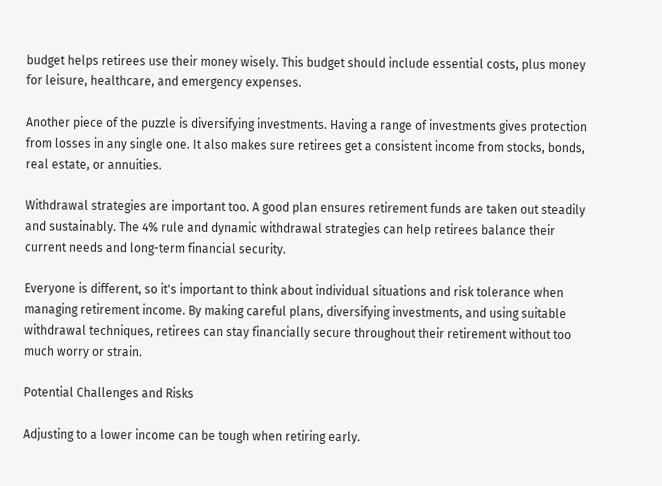budget helps retirees use their money wisely. This budget should include essential costs, plus money for leisure, healthcare, and emergency expenses.

Another piece of the puzzle is diversifying investments. Having a range of investments gives protection from losses in any single one. It also makes sure retirees get a consistent income from stocks, bonds, real estate, or annuities.

Withdrawal strategies are important too. A good plan ensures retirement funds are taken out steadily and sustainably. The 4% rule and dynamic withdrawal strategies can help retirees balance their current needs and long-term financial security.

Everyone is different, so it's important to think about individual situations and risk tolerance when managing retirement income. By making careful plans, diversifying investments, and using suitable withdrawal techniques, retirees can stay financially secure throughout their retirement without too much worry or strain.

Potential Challenges and Risks

Adjusting to a lower income can be tough when retiring early.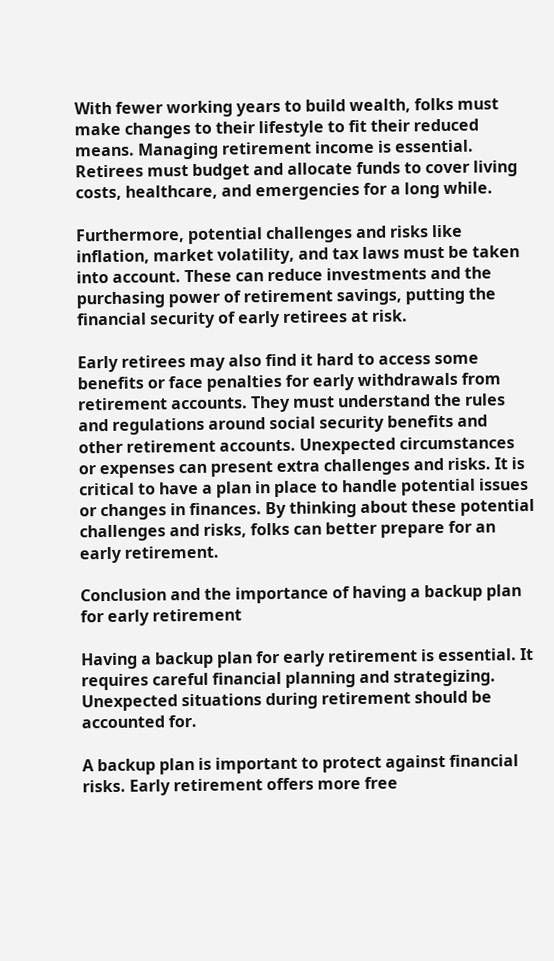With fewer working years to build wealth, folks must make changes to their lifestyle to fit their reduced means. Managing retirement income is essential. Retirees must budget and allocate funds to cover living costs, healthcare, and emergencies for a long while.

Furthermore, potential challenges and risks like inflation, market volatility, and tax laws must be taken into account. These can reduce investments and the purchasing power of retirement savings, putting the financial security of early retirees at risk.

Early retirees may also find it hard to access some benefits or face penalties for early withdrawals from retirement accounts. They must understand the rules and regulations around social security benefits and other retirement accounts. Unexpected circumstances or expenses can present extra challenges and risks. It is critical to have a plan in place to handle potential issues or changes in finances. By thinking about these potential challenges and risks, folks can better prepare for an early retirement.

Conclusion and the importance of having a backup plan for early retirement

Having a backup plan for early retirement is essential. It requires careful financial planning and strategizing. Unexpected situations during retirement should be accounted for.

A backup plan is important to protect against financial risks. Early retirement offers more free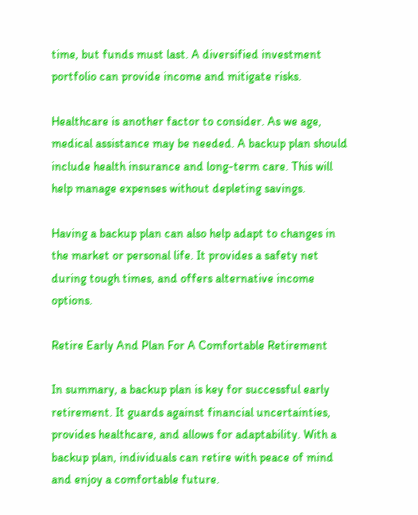time, but funds must last. A diversified investment portfolio can provide income and mitigate risks.

Healthcare is another factor to consider. As we age, medical assistance may be needed. A backup plan should include health insurance and long-term care. This will help manage expenses without depleting savings.

Having a backup plan can also help adapt to changes in the market or personal life. It provides a safety net during tough times, and offers alternative income options.

Retire Early And Plan For A Comfortable Retirement

In summary, a backup plan is key for successful early retirement. It guards against financial uncertainties, provides healthcare, and allows for adaptability. With a backup plan, individuals can retire with peace of mind and enjoy a comfortable future.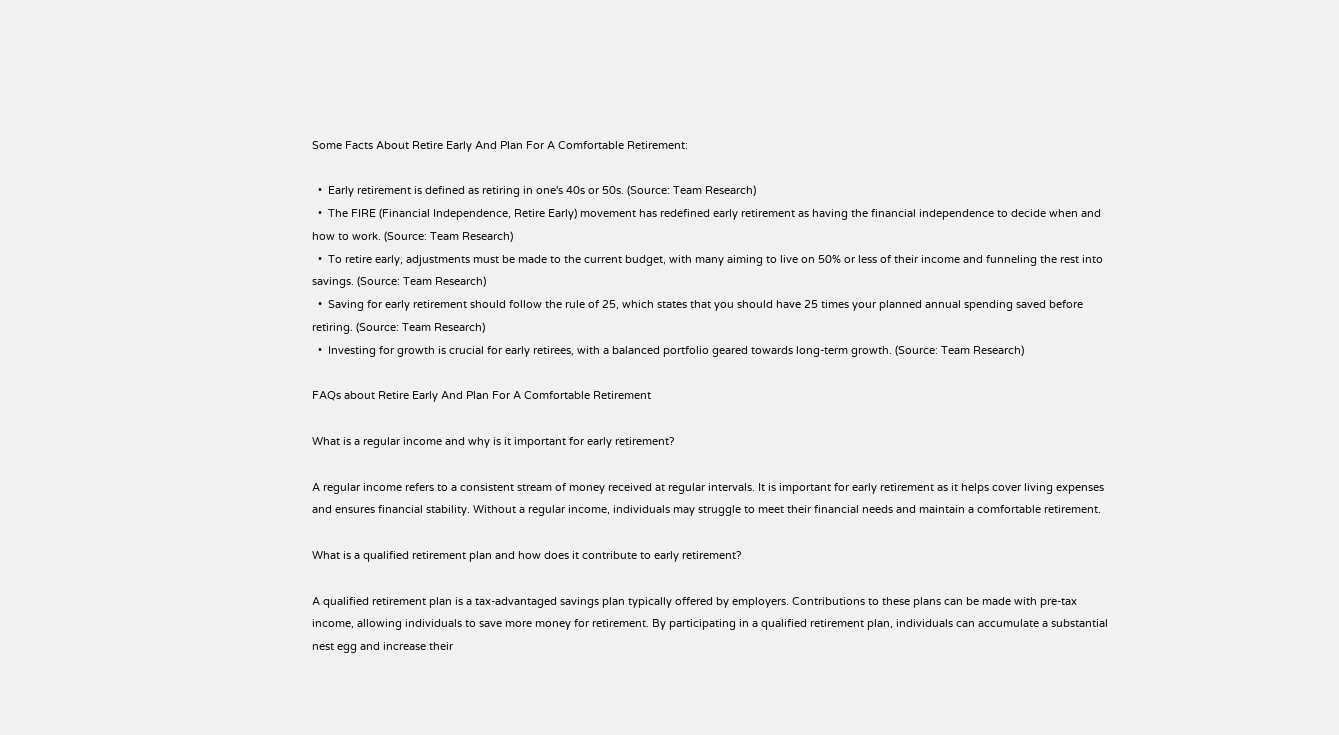Some Facts About Retire Early And Plan For A Comfortable Retirement:

  •  Early retirement is defined as retiring in one's 40s or 50s. (Source: Team Research)
  •  The FIRE (Financial Independence, Retire Early) movement has redefined early retirement as having the financial independence to decide when and how to work. (Source: Team Research)
  •  To retire early, adjustments must be made to the current budget, with many aiming to live on 50% or less of their income and funneling the rest into savings. (Source: Team Research)
  •  Saving for early retirement should follow the rule of 25, which states that you should have 25 times your planned annual spending saved before retiring. (Source: Team Research)
  •  Investing for growth is crucial for early retirees, with a balanced portfolio geared towards long-term growth. (Source: Team Research)

FAQs about Retire Early And Plan For A Comfortable Retirement

What is a regular income and why is it important for early retirement?

A regular income refers to a consistent stream of money received at regular intervals. It is important for early retirement as it helps cover living expenses and ensures financial stability. Without a regular income, individuals may struggle to meet their financial needs and maintain a comfortable retirement.

What is a qualified retirement plan and how does it contribute to early retirement?

A qualified retirement plan is a tax-advantaged savings plan typically offered by employers. Contributions to these plans can be made with pre-tax income, allowing individuals to save more money for retirement. By participating in a qualified retirement plan, individuals can accumulate a substantial nest egg and increase their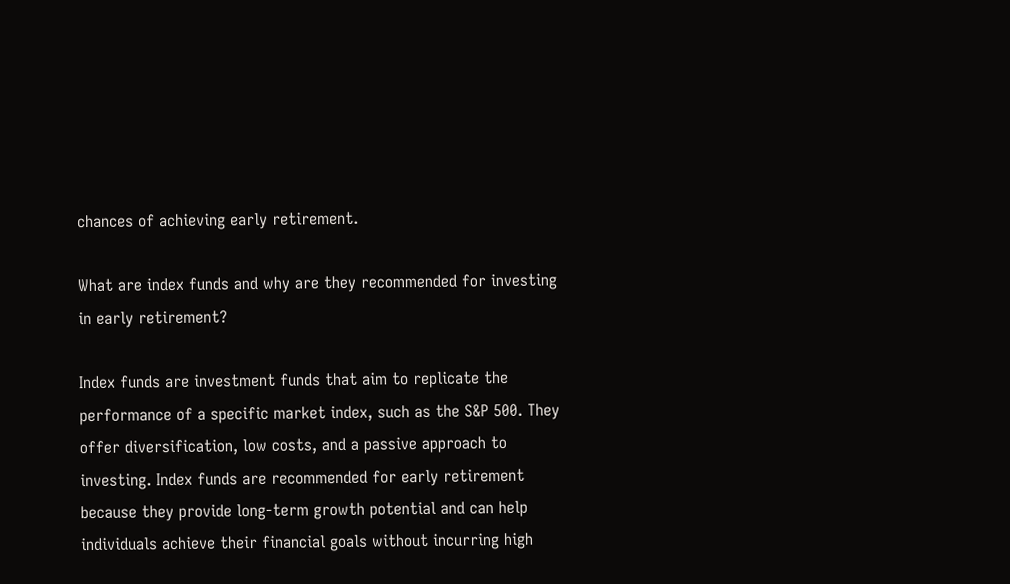chances of achieving early retirement.

What are index funds and why are they recommended for investing in early retirement?

Index funds are investment funds that aim to replicate the performance of a specific market index, such as the S&P 500. They offer diversification, low costs, and a passive approach to investing. Index funds are recommended for early retirement because they provide long-term growth potential and can help individuals achieve their financial goals without incurring high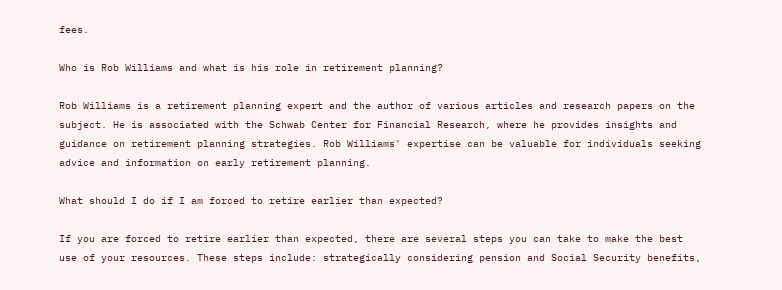fees.

Who is Rob Williams and what is his role in retirement planning?

Rob Williams is a retirement planning expert and the author of various articles and research papers on the subject. He is associated with the Schwab Center for Financial Research, where he provides insights and guidance on retirement planning strategies. Rob Williams' expertise can be valuable for individuals seeking advice and information on early retirement planning.

What should I do if I am forced to retire earlier than expected?

If you are forced to retire earlier than expected, there are several steps you can take to make the best use of your resources. These steps include: strategically considering pension and Social Security benefits,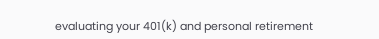evaluating your 401(k) and personal retirement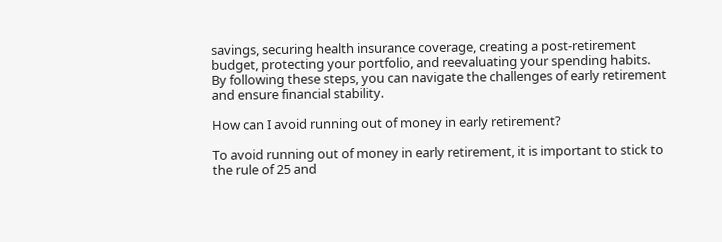savings, securing health insurance coverage, creating a post-retirement budget, protecting your portfolio, and reevaluating your spending habits. By following these steps, you can navigate the challenges of early retirement and ensure financial stability.

How can I avoid running out of money in early retirement?

To avoid running out of money in early retirement, it is important to stick to the rule of 25 and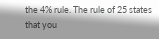the 4% rule. The rule of 25 states that you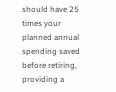should have 25 times your planned annual spending saved before retiring, providing a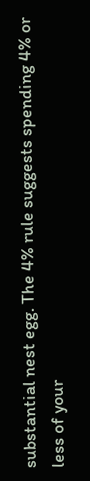substantial nest egg. The 4% rule suggests spending 4% or less of your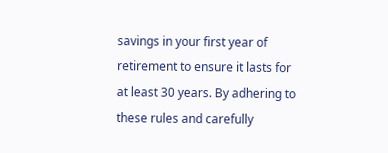savings in your first year of retirement to ensure it lasts for at least 30 years. By adhering to these rules and carefully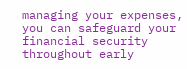managing your expenses, you can safeguard your financial security throughout early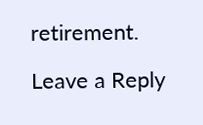retirement.

Leave a Reply